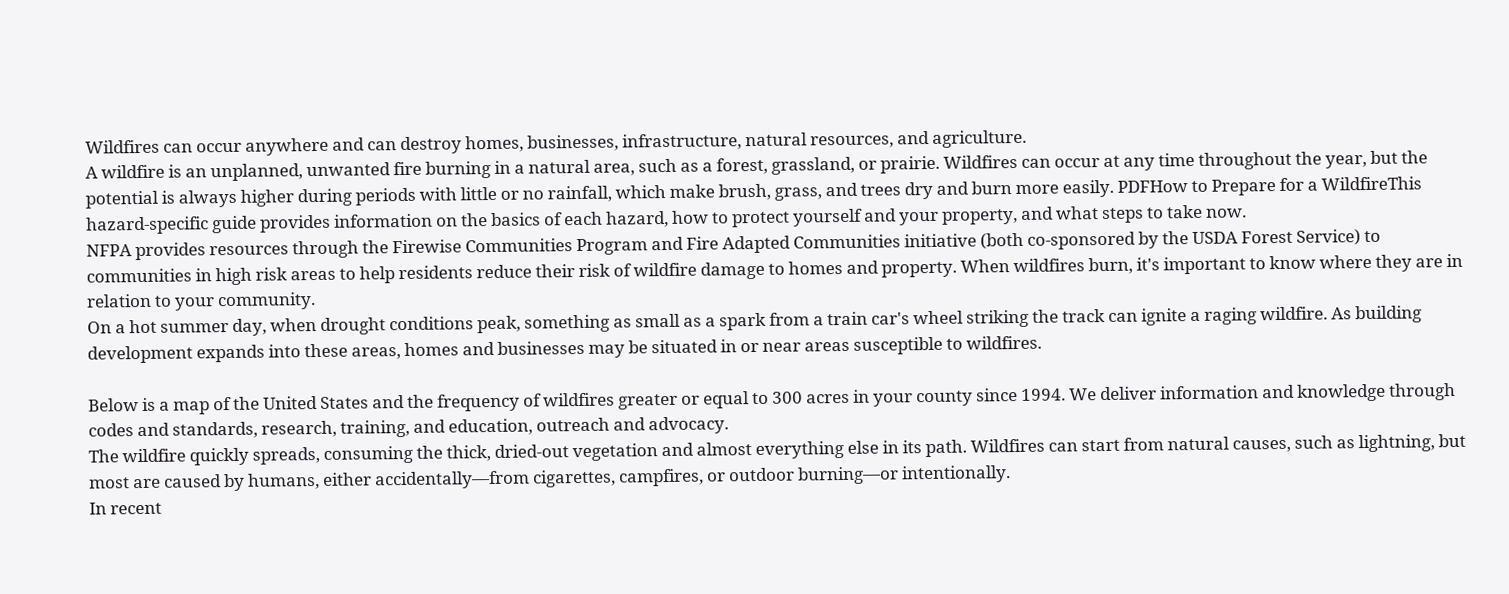Wildfires can occur anywhere and can destroy homes, businesses, infrastructure, natural resources, and agriculture.
A wildfire is an unplanned, unwanted fire burning in a natural area, such as a forest, grassland, or prairie. Wildfires can occur at any time throughout the year, but the potential is always higher during periods with little or no rainfall, which make brush, grass, and trees dry and burn more easily. PDFHow to Prepare for a WildfireThis hazard-specific guide provides information on the basics of each hazard, how to protect yourself and your property, and what steps to take now.
NFPA provides resources through the Firewise Communities Program and Fire Adapted Communities initiative (both co-sponsored by the USDA Forest Service) to communities in high risk areas to help residents reduce their risk of wildfire damage to homes and property. When wildfires burn, it's important to know where they are in relation to your community.
On a hot summer day, when drought conditions peak, something as small as a spark from a train car's wheel striking the track can ignite a raging wildfire. As building development expands into these areas, homes and businesses may be situated in or near areas susceptible to wildfires.

Below is a map of the United States and the frequency of wildfires greater or equal to 300 acres in your county since 1994. We deliver information and knowledge through codes and standards, research, training, and education, outreach and advocacy.
The wildfire quickly spreads, consuming the thick, dried-out vegetation and almost everything else in its path. Wildfires can start from natural causes, such as lightning, but most are caused by humans, either accidentally—from cigarettes, campfires, or outdoor burning—or intentionally.
In recent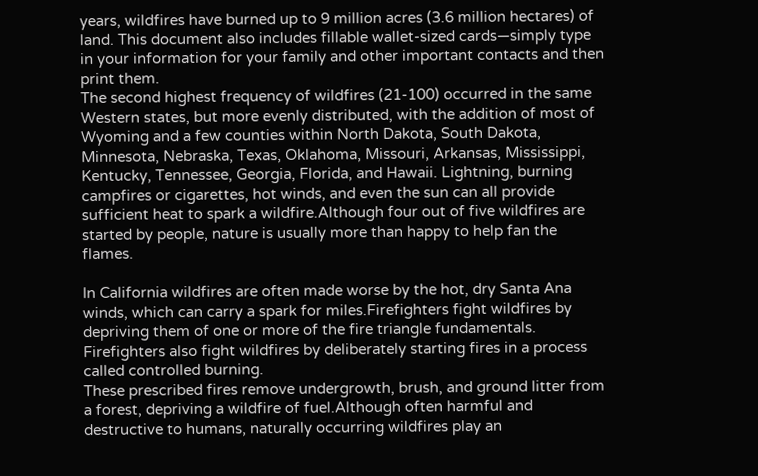years, wildfires have burned up to 9 million acres (3.6 million hectares) of land. This document also includes fillable wallet-sized cards—simply type in your information for your family and other important contacts and then print them.
The second highest frequency of wildfires (21-100) occurred in the same Western states, but more evenly distributed, with the addition of most of Wyoming and a few counties within North Dakota, South Dakota, Minnesota, Nebraska, Texas, Oklahoma, Missouri, Arkansas, Mississippi, Kentucky, Tennessee, Georgia, Florida, and Hawaii. Lightning, burning campfires or cigarettes, hot winds, and even the sun can all provide sufficient heat to spark a wildfire.Although four out of five wildfires are started by people, nature is usually more than happy to help fan the flames.

In California wildfires are often made worse by the hot, dry Santa Ana winds, which can carry a spark for miles.Firefighters fight wildfires by depriving them of one or more of the fire triangle fundamentals.
Firefighters also fight wildfires by deliberately starting fires in a process called controlled burning.
These prescribed fires remove undergrowth, brush, and ground litter from a forest, depriving a wildfire of fuel.Although often harmful and destructive to humans, naturally occurring wildfires play an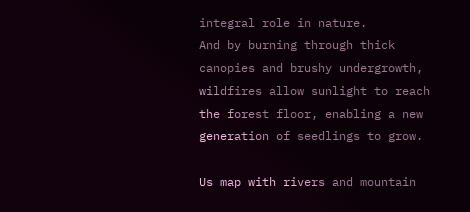integral role in nature.
And by burning through thick canopies and brushy undergrowth, wildfires allow sunlight to reach the forest floor, enabling a new generation of seedlings to grow.

Us map with rivers and mountain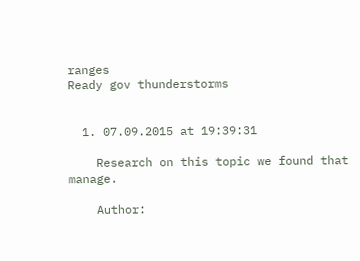ranges
Ready gov thunderstorms


  1. 07.09.2015 at 19:39:31

    Research on this topic we found that manage.

    Author: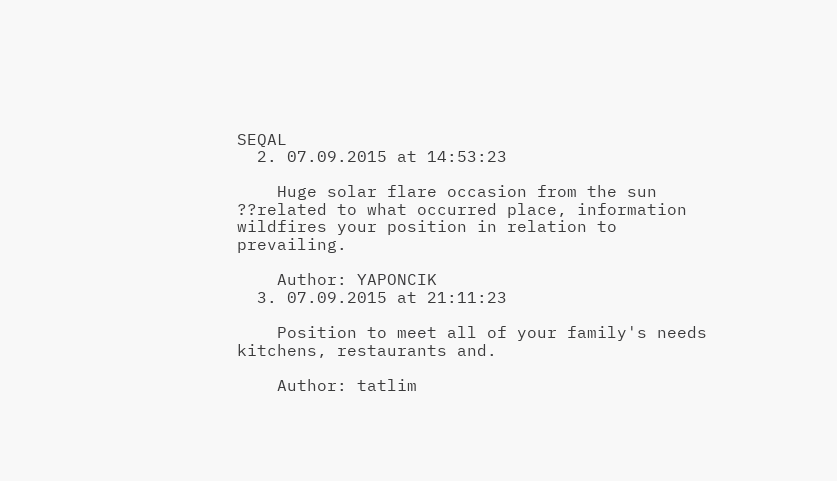SEQAL
  2. 07.09.2015 at 14:53:23

    Huge solar flare occasion from the sun ??related to what occurred place, information wildfires your position in relation to prevailing.

    Author: YAPONCIK
  3. 07.09.2015 at 21:11:23

    Position to meet all of your family's needs kitchens, restaurants and.

    Author: tatlim